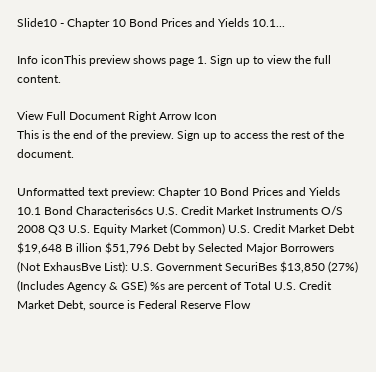Slide10 - Chapter 10 Bond Prices and Yields 10.1...

Info iconThis preview shows page 1. Sign up to view the full content.

View Full Document Right Arrow Icon
This is the end of the preview. Sign up to access the rest of the document.

Unformatted text preview: Chapter 10 Bond Prices and Yields 10.1 Bond Characteris6cs U.S. Credit Market Instruments O/S 2008 Q3 U.S. Equity Market (Common) U.S. Credit Market Debt $19,648 B illion $51,796 Debt by Selected Major Borrowers (Not ExhausBve List): U.S. Government SecuriBes $13,850 (27%) (Includes Agency & GSE) %s are percent of Total U.S. Credit Market Debt, source is Federal Reserve Flow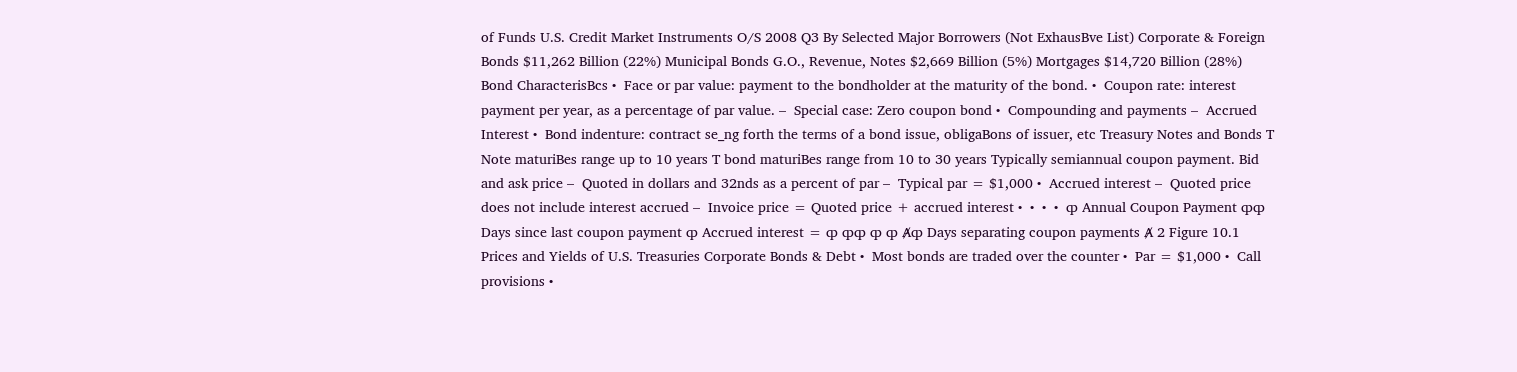of Funds U.S. Credit Market Instruments O/S 2008 Q3 By Selected Major Borrowers (Not ExhausBve List) Corporate & Foreign Bonds $11,262 Billion (22%) Municipal Bonds G.O., Revenue, Notes $2,669 Billion (5%) Mortgages $14,720 Billion (28%) Bond CharacterisBcs •  Face or par value: payment to the bondholder at the maturity of the bond. •  Coupon rate: interest payment per year, as a percentage of par value. –  Special case: Zero coupon bond •  Compounding and payments –  Accrued Interest •  Bond indenture: contract se_ng forth the terms of a bond issue, obligaBons of issuer, etc Treasury Notes and Bonds T Note maturiBes range up to 10 years T bond maturiBes range from 10 to 30 years Typically semiannual coupon payment. Bid and ask price –  Quoted in dollars and 32nds as a percent of par –  Typical par = $1,000 •  Accrued interest –  Quoted price does not include interest accrued –  Invoice price = Quoted price + accrued interest •  •  •  •  ȹ Annual Coupon Payment ȹȹ Days since last coupon payment ȹ Accrued interest = ȹ ȹȹ ȹ ȹ Ⱥȹ Days separating coupon payments Ⱥ 2 Figure 10.1 Prices and Yields of U.S. Treasuries Corporate Bonds & Debt •  Most bonds are traded over the counter •  Par = $1,000 •  Call provisions •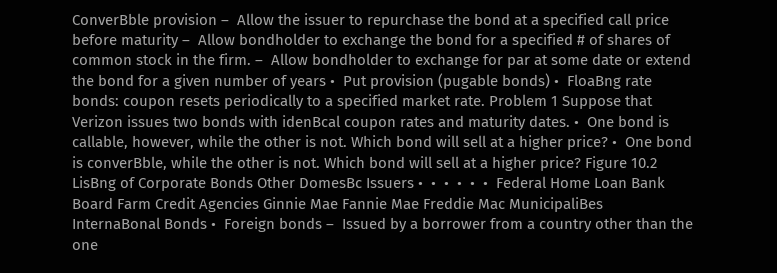ConverBble provision –  Allow the issuer to repurchase the bond at a specified call price before maturity –  Allow bondholder to exchange the bond for a specified # of shares of common stock in the firm. –  Allow bondholder to exchange for par at some date or extend the bond for a given number of years •  Put provision (pugable bonds) •  FloaBng rate bonds: coupon resets periodically to a specified market rate. Problem 1 Suppose that Verizon issues two bonds with idenBcal coupon rates and maturity dates. •  One bond is callable, however, while the other is not. Which bond will sell at a higher price? •  One bond is converBble, while the other is not. Which bond will sell at a higher price? Figure 10.2 LisBng of Corporate Bonds Other DomesBc Issuers •  •  •  •  •  •  Federal Home Loan Bank Board Farm Credit Agencies Ginnie Mae Fannie Mae Freddie Mac MunicipaliBes InternaBonal Bonds •  Foreign bonds –  Issued by a borrower from a country other than the one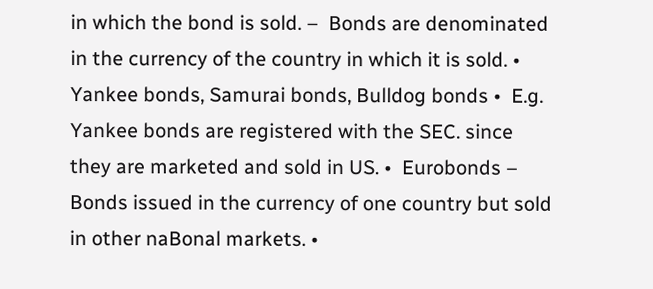in which the bond is sold. –  Bonds are denominated in the currency of the country in which it is sold. •  Yankee bonds, Samurai bonds, Bulldog bonds •  E.g. Yankee bonds are registered with the SEC. since they are marketed and sold in US. •  Eurobonds –  Bonds issued in the currency of one country but sold in other naBonal markets. •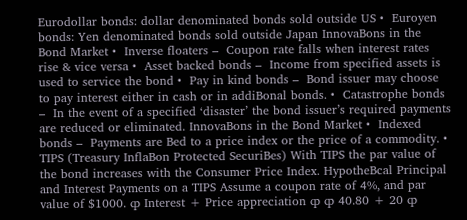Eurodollar bonds: dollar denominated bonds sold outside US •  Euroyen bonds: Yen denominated bonds sold outside Japan InnovaBons in the Bond Market •  Inverse floaters –  Coupon rate falls when interest rates rise & vice versa •  Asset backed bonds –  Income from specified assets is used to service the bond •  Pay in kind bonds –  Bond issuer may choose to pay interest either in cash or in addiBonal bonds. •  Catastrophe bonds –  In the event of a specified ‘disaster’ the bond issuer’s required payments are reduced or eliminated. InnovaBons in the Bond Market •  Indexed bonds –  Payments are Bed to a price index or the price of a commodity. •  TIPS (Treasury InflaBon Protected SecuriBes) With TIPS the par value of the bond increases with the Consumer Price Index. HypotheBcal Principal and Interest Payments on a TIPS Assume a coupon rate of 4%, and par value of $1000. ȹ Interest + Price appreciation ȹ ȹ 40.80 + 20 ȹ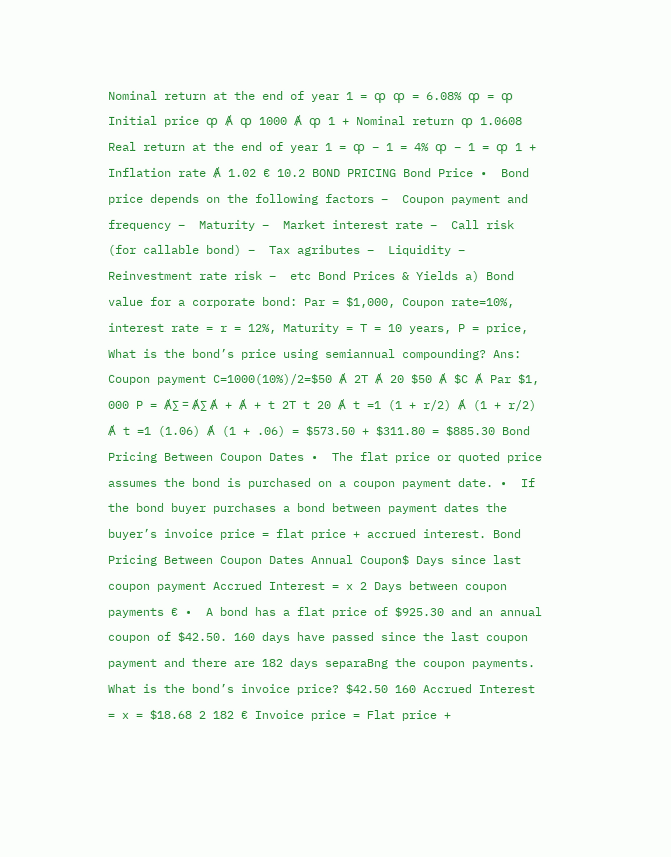Nominal return at the end of year 1 = ȹ ȹ = 6.08% ȹ = ȹ Initial price ȹ Ⱥ ȹ 1000 Ⱥ ȹ 1 + Nominal return ȹ 1.0608 Real return at the end of year 1 = ȹ − 1 = 4% ȹ − 1 = ȹ 1 + Inflation rate Ⱥ 1.02 € 10.2 BOND PRICING Bond Price •  Bond price depends on the following factors –  Coupon payment and frequency –  Maturity –  Market interest rate –  Call risk (for callable bond) –  Tax agributes –  Liquidity –  Reinvestment rate risk –  etc Bond Prices & Yields a) Bond value for a corporate bond: Par = $1,000, Coupon rate=10%, interest rate = r = 12%, Maturity = T = 10 years, P = price, What is the bond’s price using semiannual compounding? Ans: Coupon payment C=1000(10%)/2=$50 Ⱥ 2T Ⱥ 20 $50 Ⱥ $C Ⱥ Par $1, 000 P = Ⱥ∑ = Ⱥ∑ Ⱥ + Ⱥ + t 2T t 20 Ⱥ t =1 (1 + r/2) Ⱥ (1 + r/2) Ⱥ t =1 (1.06) Ⱥ (1 + .06) = $573.50 + $311.80 = $885.30 Bond Pricing Between Coupon Dates •  The flat price or quoted price assumes the bond is purchased on a coupon payment date. •  If the bond buyer purchases a bond between payment dates the buyer’s invoice price = flat price + accrued interest. Bond Pricing Between Coupon Dates Annual Coupon$ Days since last coupon payment Accrued Interest = x 2 Days between coupon payments € •  A bond has a flat price of $925.30 and an annual coupon of $42.50. 160 days have passed since the last coupon payment and there are 182 days separaBng the coupon payments. What is the bond’s invoice price? $42.50 160 Accrued Interest = x = $18.68 2 182 € Invoice price = Flat price +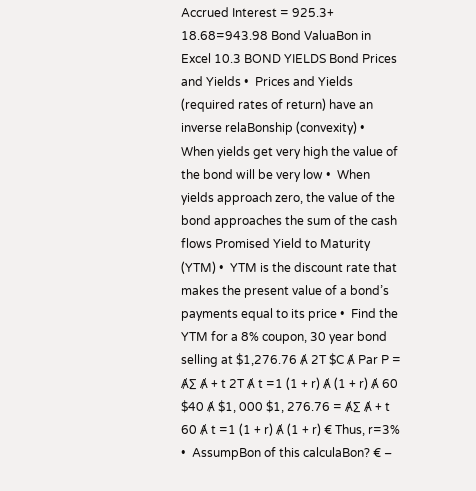Accrued Interest = 925.3+ 18.68=943.98 Bond ValuaBon in Excel 10.3 BOND YIELDS Bond Prices and Yields •  Prices and Yields (required rates of return) have an inverse relaBonship (convexity) •  When yields get very high the value of the bond will be very low •  When yields approach zero, the value of the bond approaches the sum of the cash flows Promised Yield to Maturity (YTM) •  YTM is the discount rate that makes the present value of a bond’s payments equal to its price •  Find the YTM for a 8% coupon, 30 year bond selling at $1,276.76 Ⱥ 2T $C Ⱥ Par P = Ⱥ∑ Ⱥ + t 2T Ⱥ t =1 (1 + r) Ⱥ (1 + r) Ⱥ 60 $40 Ⱥ $1, 000 $1, 276.76 = Ⱥ∑ Ⱥ + t 60 Ⱥ t =1 (1 + r) Ⱥ (1 + r) € Thus, r=3% •  AssumpBon of this calculaBon? € –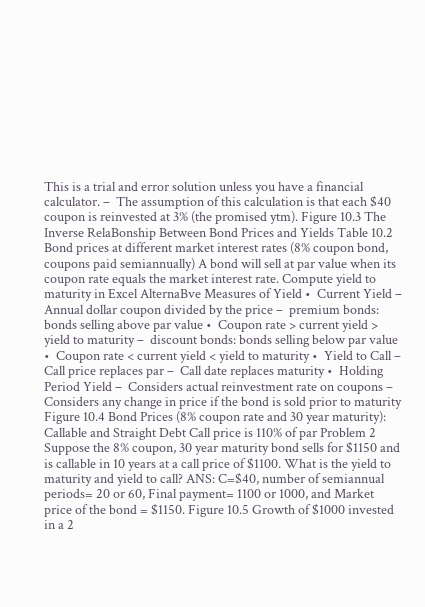This is a trial and error solution unless you have a financial calculator. –  The assumption of this calculation is that each $40 coupon is reinvested at 3% (the promised ytm). Figure 10.3 The Inverse RelaBonship Between Bond Prices and Yields Table 10.2 Bond prices at different market interest rates (8% coupon bond, coupons paid semiannually) A bond will sell at par value when its coupon rate equals the market interest rate. Compute yield to maturity in Excel AlternaBve Measures of Yield •  Current Yield –  Annual dollar coupon divided by the price –  premium bonds: bonds selling above par value •  Coupon rate > current yield > yield to maturity –  discount bonds: bonds selling below par value •  Coupon rate < current yield < yield to maturity •  Yield to Call –  Call price replaces par –  Call date replaces maturity •  Holding Period Yield –  Considers actual reinvestment rate on coupons –  Considers any change in price if the bond is sold prior to maturity Figure 10.4 Bond Prices (8% coupon rate and 30 year maturity): Callable and Straight Debt Call price is 110% of par Problem 2 Suppose the 8% coupon, 30 year maturity bond sells for $1150 and is callable in 10 years at a call price of $1100. What is the yield to maturity and yield to call? ANS: C=$40, number of semiannual periods= 20 or 60, Final payment= 1100 or 1000, and Market price of the bond = $1150. Figure 10.5 Growth of $1000 invested in a 2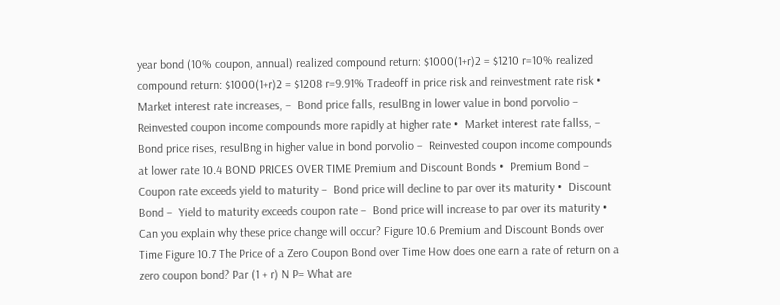year bond (10% coupon, annual) realized compound return: $1000(1+r)2 = $1210 r=10% realized compound return: $1000(1+r)2 = $1208 r=9.91% Tradeoff in price risk and reinvestment rate risk •  Market interest rate increases, –  Bond price falls, resulBng in lower value in bond porvolio –  Reinvested coupon income compounds more rapidly at higher rate •  Market interest rate fallss, –  Bond price rises, resulBng in higher value in bond porvolio –  Reinvested coupon income compounds at lower rate 10.4 BOND PRICES OVER TIME Premium and Discount Bonds •  Premium Bond –  Coupon rate exceeds yield to maturity –  Bond price will decline to par over its maturity •  Discount Bond –  Yield to maturity exceeds coupon rate –  Bond price will increase to par over its maturity •  Can you explain why these price change will occur? Figure 10.6 Premium and Discount Bonds over Time Figure 10.7 The Price of a Zero Coupon Bond over Time How does one earn a rate of return on a zero coupon bond? Par (1 + r) N P= What are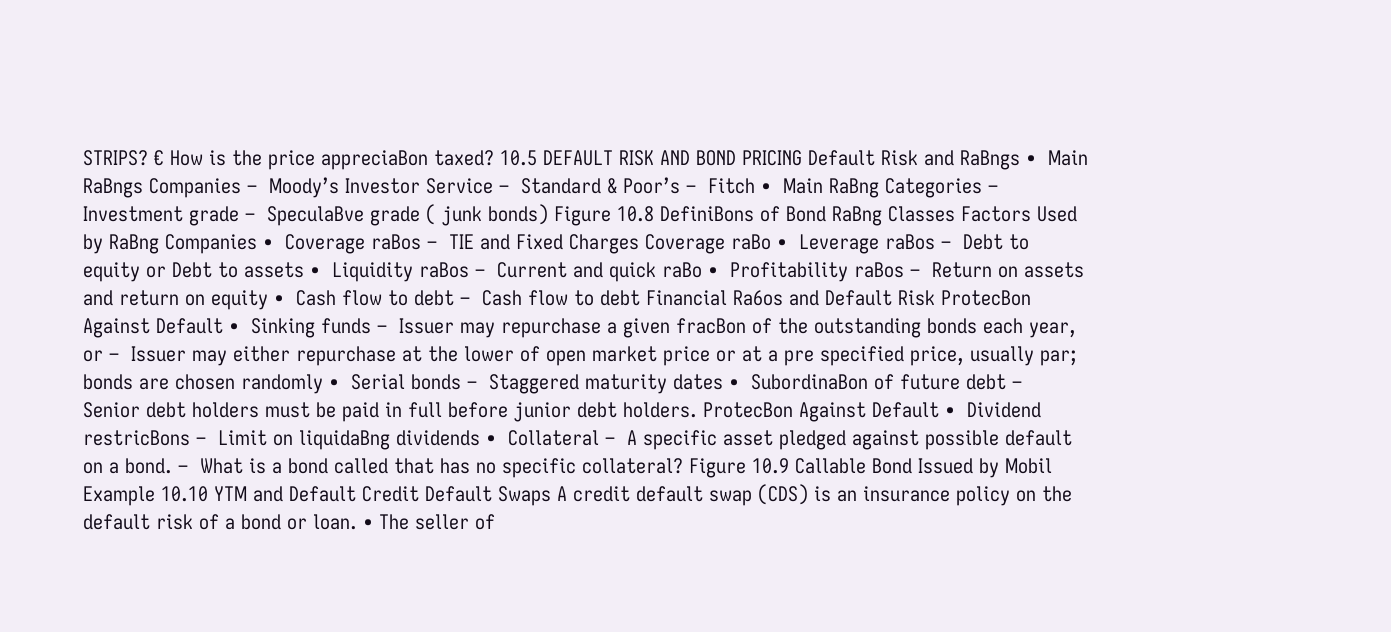STRIPS? € How is the price appreciaBon taxed? 10.5 DEFAULT RISK AND BOND PRICING Default Risk and RaBngs •  Main RaBngs Companies –  Moody’s Investor Service –  Standard & Poor’s –  Fitch •  Main RaBng Categories –  Investment grade –  SpeculaBve grade ( junk bonds) Figure 10.8 DefiniBons of Bond RaBng Classes Factors Used by RaBng Companies •  Coverage raBos –  TIE and Fixed Charges Coverage raBo •  Leverage raBos –  Debt to equity or Debt to assets •  Liquidity raBos –  Current and quick raBo •  Profitability raBos –  Return on assets and return on equity •  Cash flow to debt –  Cash flow to debt Financial Ra6os and Default Risk ProtecBon Against Default •  Sinking funds –  Issuer may repurchase a given fracBon of the outstanding bonds each year, or –  Issuer may either repurchase at the lower of open market price or at a pre specified price, usually par; bonds are chosen randomly •  Serial bonds –  Staggered maturity dates •  SubordinaBon of future debt –  Senior debt holders must be paid in full before junior debt holders. ProtecBon Against Default •  Dividend restricBons –  Limit on liquidaBng dividends •  Collateral –  A specific asset pledged against possible default on a bond. –  What is a bond called that has no specific collateral? Figure 10.9 Callable Bond Issued by Mobil Example 10.10 YTM and Default Credit Default Swaps A credit default swap (CDS) is an insurance policy on the default risk of a bond or loan. • The seller of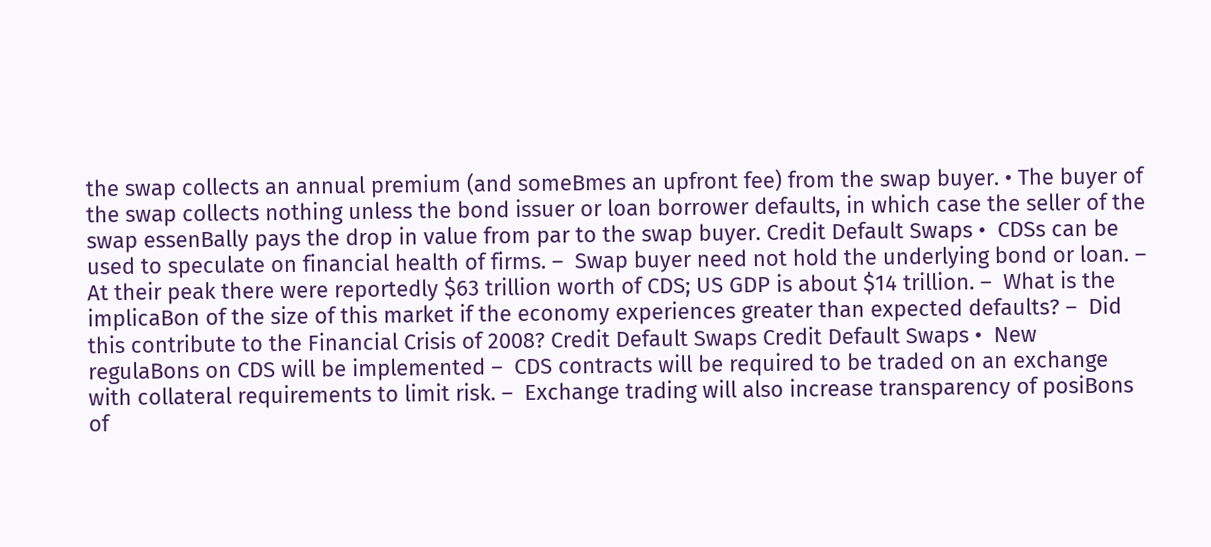the swap collects an annual premium (and someBmes an upfront fee) from the swap buyer. • The buyer of the swap collects nothing unless the bond issuer or loan borrower defaults, in which case the seller of the swap essenBally pays the drop in value from par to the swap buyer. Credit Default Swaps •  CDSs can be used to speculate on financial health of firms. –  Swap buyer need not hold the underlying bond or loan. –  At their peak there were reportedly $63 trillion worth of CDS; US GDP is about $14 trillion. –  What is the implicaBon of the size of this market if the economy experiences greater than expected defaults? –  Did this contribute to the Financial Crisis of 2008? Credit Default Swaps Credit Default Swaps •  New regulaBons on CDS will be implemented –  CDS contracts will be required to be traded on an exchange with collateral requirements to limit risk. –  Exchange trading will also increase transparency of posiBons of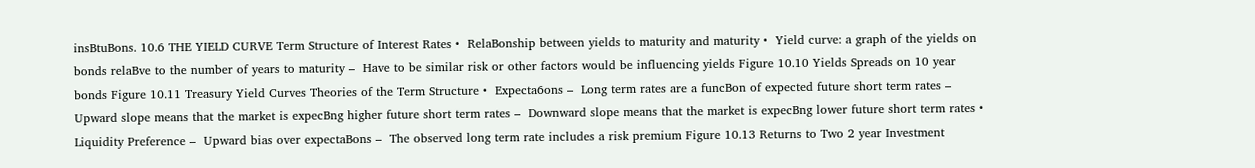insBtuBons. 10.6 THE YIELD CURVE Term Structure of Interest Rates •  RelaBonship between yields to maturity and maturity •  Yield curve: a graph of the yields on bonds relaBve to the number of years to maturity –  Have to be similar risk or other factors would be influencing yields Figure 10.10 Yields Spreads on 10 year bonds Figure 10.11 Treasury Yield Curves Theories of the Term Structure •  Expecta6ons –  Long term rates are a funcBon of expected future short term rates –  Upward slope means that the market is expecBng higher future short term rates –  Downward slope means that the market is expecBng lower future short term rates •  Liquidity Preference –  Upward bias over expectaBons –  The observed long term rate includes a risk premium Figure 10.13 Returns to Two 2 year Investment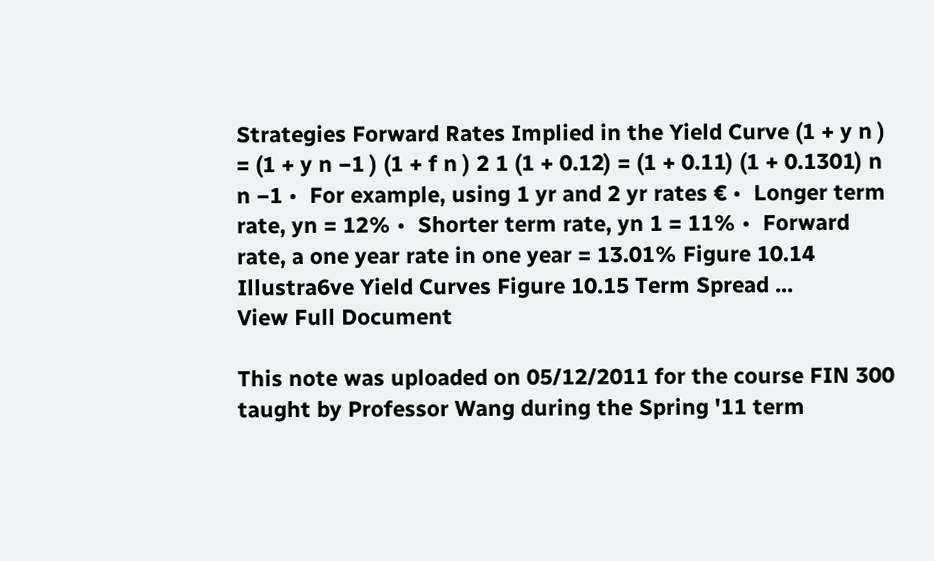Strategies Forward Rates Implied in the Yield Curve (1 + y n ) = (1 + y n −1 ) (1 + f n ) 2 1 (1 + 0.12) = (1 + 0.11) (1 + 0.1301) n n −1 •  For example, using 1 yr and 2 yr rates € •  Longer term rate, yn = 12% •  Shorter term rate, yn 1 = 11% •  Forward rate, a one year rate in one year = 13.01% Figure 10.14 Illustra6ve Yield Curves Figure 10.15 Term Spread ...
View Full Document

This note was uploaded on 05/12/2011 for the course FIN 300 taught by Professor Wang during the Spring '11 term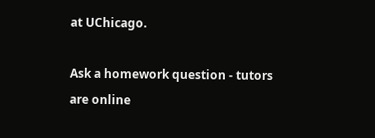at UChicago.

Ask a homework question - tutors are online